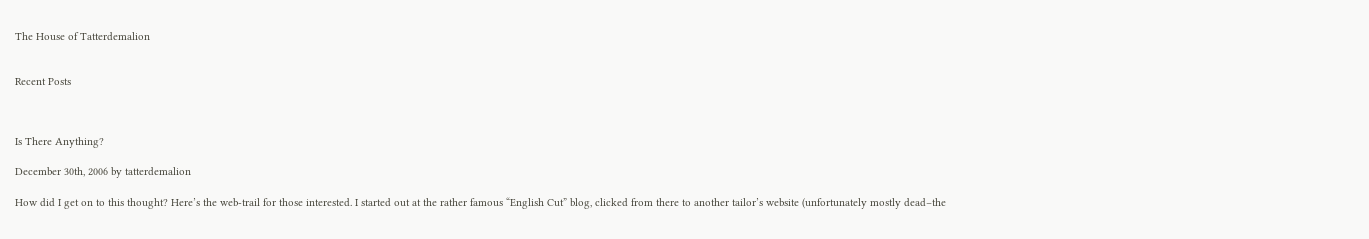The House of Tatterdemalion


Recent Posts



Is There Anything?

December 30th, 2006 by tatterdemalion

How did I get on to this thought? Here’s the web-trail for those interested. I started out at the rather famous “English Cut” blog, clicked from there to another tailor’s website (unfortunately mostly dead–the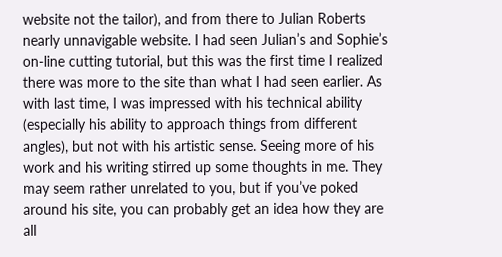website not the tailor), and from there to Julian Roberts nearly unnavigable website. I had seen Julian’s and Sophie’s on-line cutting tutorial, but this was the first time I realized there was more to the site than what I had seen earlier. As with last time, I was impressed with his technical ability (especially his ability to approach things from different angles), but not with his artistic sense. Seeing more of his work and his writing stirred up some thoughts in me. They may seem rather unrelated to you, but if you’ve poked around his site, you can probably get an idea how they are all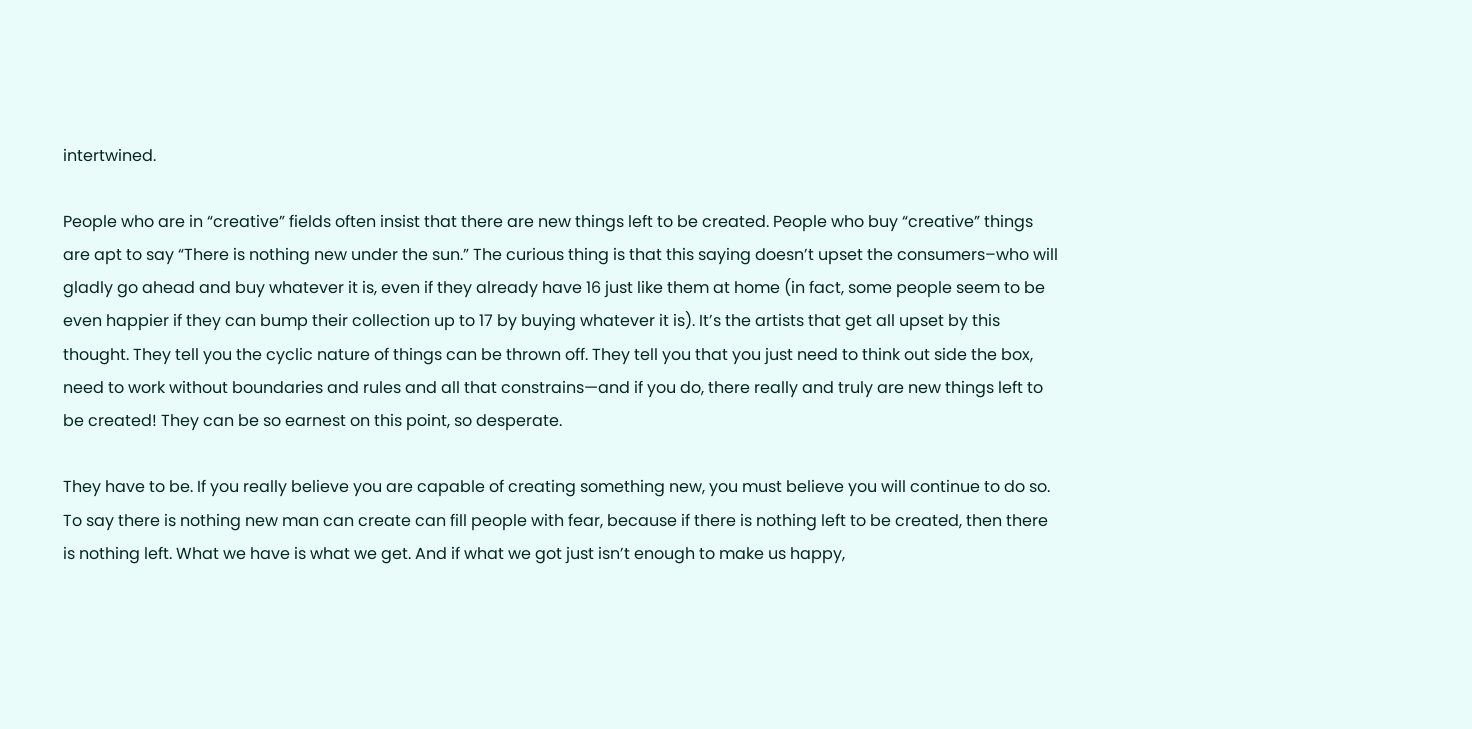intertwined.

People who are in “creative” fields often insist that there are new things left to be created. People who buy “creative” things are apt to say “There is nothing new under the sun.” The curious thing is that this saying doesn’t upset the consumers–who will gladly go ahead and buy whatever it is, even if they already have 16 just like them at home (in fact, some people seem to be even happier if they can bump their collection up to 17 by buying whatever it is). It’s the artists that get all upset by this thought. They tell you the cyclic nature of things can be thrown off. They tell you that you just need to think out side the box, need to work without boundaries and rules and all that constrains—and if you do, there really and truly are new things left to be created! They can be so earnest on this point, so desperate.

They have to be. If you really believe you are capable of creating something new, you must believe you will continue to do so. To say there is nothing new man can create can fill people with fear, because if there is nothing left to be created, then there is nothing left. What we have is what we get. And if what we got just isn’t enough to make us happy,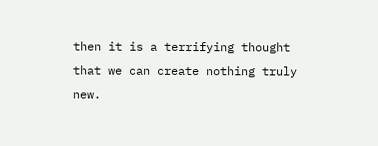then it is a terrifying thought that we can create nothing truly new.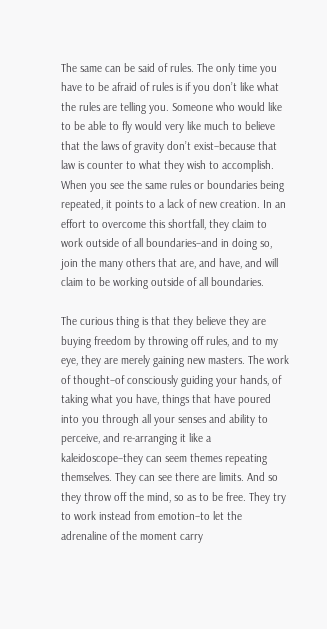The same can be said of rules. The only time you have to be afraid of rules is if you don’t like what the rules are telling you. Someone who would like to be able to fly would very like much to believe that the laws of gravity don’t exist–because that law is counter to what they wish to accomplish. When you see the same rules or boundaries being repeated, it points to a lack of new creation. In an effort to overcome this shortfall, they claim to work outside of all boundaries–and in doing so, join the many others that are, and have, and will claim to be working outside of all boundaries.

The curious thing is that they believe they are buying freedom by throwing off rules, and to my eye, they are merely gaining new masters. The work of thought–of consciously guiding your hands, of taking what you have, things that have poured into you through all your senses and ability to perceive, and re-arranging it like a kaleidoscope–they can seem themes repeating themselves. They can see there are limits. And so they throw off the mind, so as to be free. They try to work instead from emotion–to let the adrenaline of the moment carry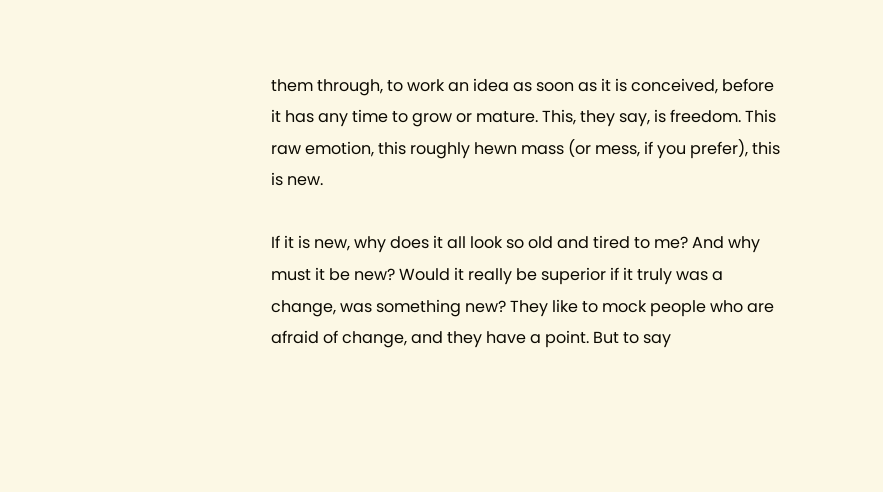them through, to work an idea as soon as it is conceived, before it has any time to grow or mature. This, they say, is freedom. This raw emotion, this roughly hewn mass (or mess, if you prefer), this is new.

If it is new, why does it all look so old and tired to me? And why must it be new? Would it really be superior if it truly was a change, was something new? They like to mock people who are afraid of change, and they have a point. But to say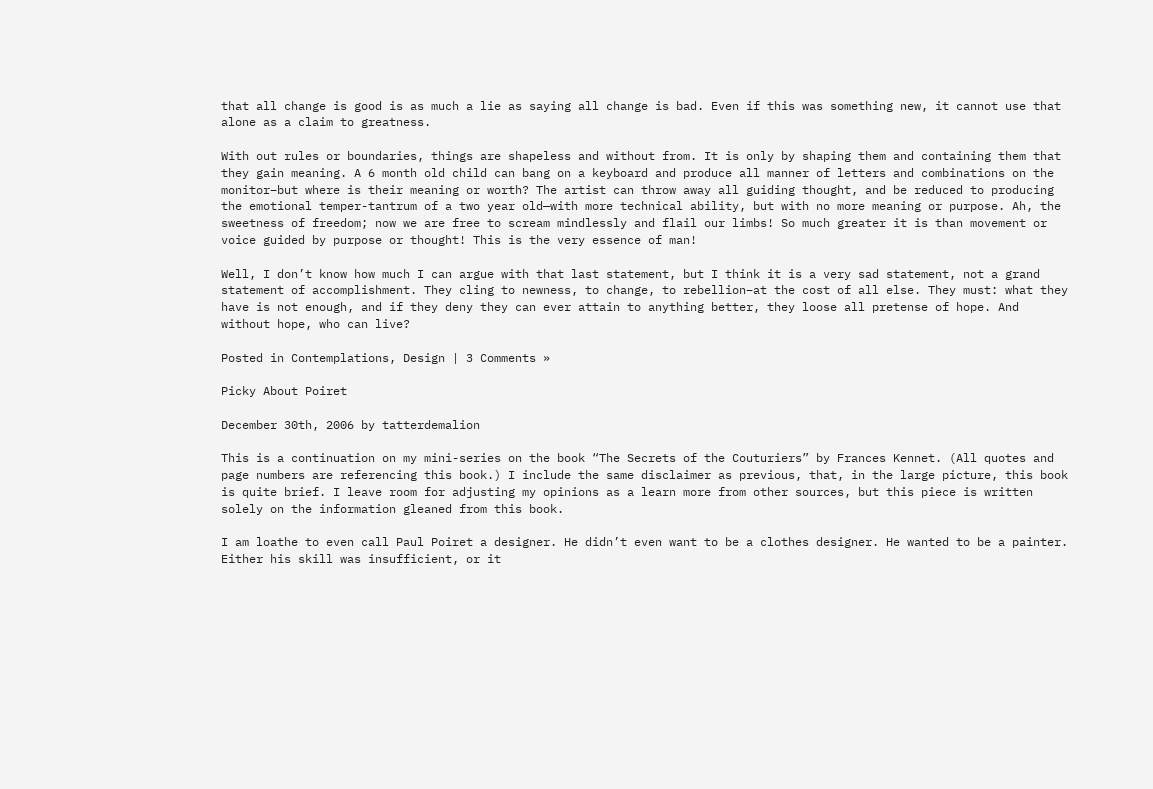that all change is good is as much a lie as saying all change is bad. Even if this was something new, it cannot use that alone as a claim to greatness.

With out rules or boundaries, things are shapeless and without from. It is only by shaping them and containing them that they gain meaning. A 6 month old child can bang on a keyboard and produce all manner of letters and combinations on the monitor–but where is their meaning or worth? The artist can throw away all guiding thought, and be reduced to producing the emotional temper-tantrum of a two year old—with more technical ability, but with no more meaning or purpose. Ah, the sweetness of freedom; now we are free to scream mindlessly and flail our limbs! So much greater it is than movement or voice guided by purpose or thought! This is the very essence of man!

Well, I don’t know how much I can argue with that last statement, but I think it is a very sad statement, not a grand statement of accomplishment. They cling to newness, to change, to rebellion–at the cost of all else. They must: what they have is not enough, and if they deny they can ever attain to anything better, they loose all pretense of hope. And without hope, who can live?

Posted in Contemplations, Design | 3 Comments »

Picky About Poiret

December 30th, 2006 by tatterdemalion

This is a continuation on my mini-series on the book “The Secrets of the Couturiers” by Frances Kennet. (All quotes and page numbers are referencing this book.) I include the same disclaimer as previous, that, in the large picture, this book is quite brief. I leave room for adjusting my opinions as a learn more from other sources, but this piece is written solely on the information gleaned from this book.

I am loathe to even call Paul Poiret a designer. He didn’t even want to be a clothes designer. He wanted to be a painter. Either his skill was insufficient, or it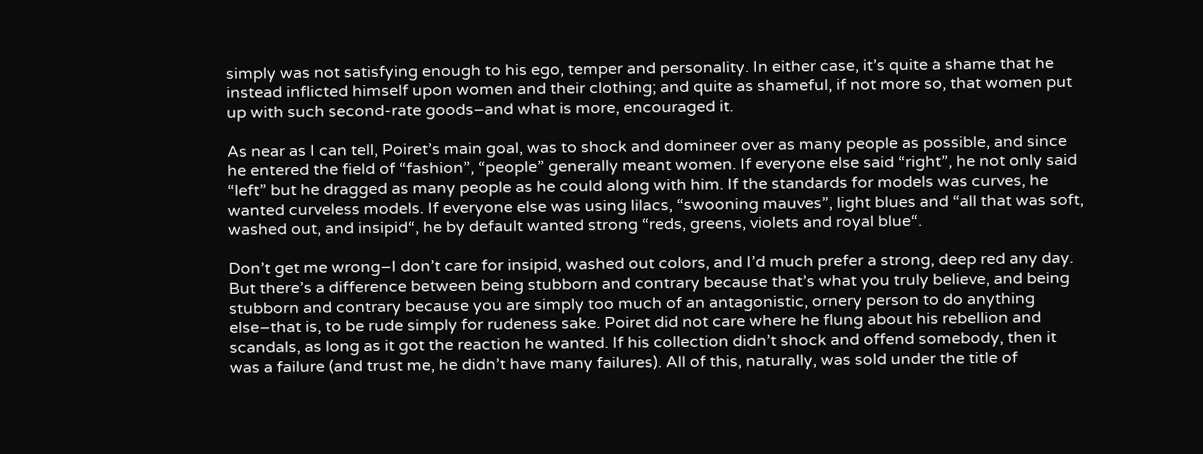simply was not satisfying enough to his ego, temper and personality. In either case, it’s quite a shame that he instead inflicted himself upon women and their clothing; and quite as shameful, if not more so, that women put up with such second-rate goods–and what is more, encouraged it.

As near as I can tell, Poiret’s main goal, was to shock and domineer over as many people as possible, and since he entered the field of “fashion”, “people” generally meant women. If everyone else said “right”, he not only said “left” but he dragged as many people as he could along with him. If the standards for models was curves, he wanted curveless models. If everyone else was using lilacs, “swooning mauves”, light blues and “all that was soft, washed out, and insipid“, he by default wanted strong “reds, greens, violets and royal blue“.

Don’t get me wrong–I don’t care for insipid, washed out colors, and I’d much prefer a strong, deep red any day. But there’s a difference between being stubborn and contrary because that’s what you truly believe, and being stubborn and contrary because you are simply too much of an antagonistic, ornery person to do anything else–that is, to be rude simply for rudeness sake. Poiret did not care where he flung about his rebellion and scandals, as long as it got the reaction he wanted. If his collection didn’t shock and offend somebody, then it was a failure (and trust me, he didn’t have many failures). All of this, naturally, was sold under the title of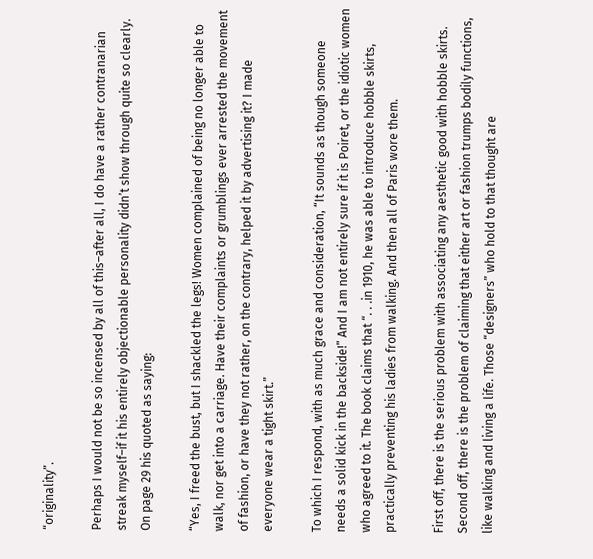“originality”.

Perhaps I would not be so incensed by all of this–after all, I do have a rather contranarian streak myself–if it his entirely objectionable personality didn’t show through quite so clearly. On page 29 his quoted as saying:

“Yes, I freed the bust, but I shackled the legs! Women complained of being no longer able to walk, nor get into a carriage. Have their complaints or grumblings ever arrested the movement of fashion, or have they not rather, on the contrary, helped it by advertising it? I made everyone wear a tight skirt.”

To which I respond, with as much grace and consideration, “It sounds as though someone needs a solid kick in the backside!” And I am not entirely sure if it is Poiret, or the idiotic women who agreed to it. The book claims that “. . .in 1910, he was able to introduce hobble skirts, practically preventing his ladies from walking. And then all of Paris wore them.

First off, there is the serious problem with associating any aesthetic good with hobble skirts. Second off, there is the problem of claiming that either art or fashion trumps bodily functions, like walking and living a life. Those “designers” who hold to that thought are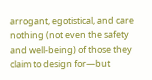arrogant, egotistical, and care nothing (not even the safety and well-being) of those they claim to design for—but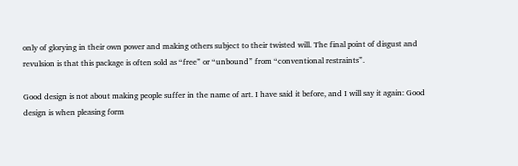only of glorying in their own power and making others subject to their twisted will. The final point of disgust and revulsion is that this package is often sold as “free” or “unbound” from “conventional restraints”.

Good design is not about making people suffer in the name of art. I have said it before, and I will say it again: Good design is when pleasing form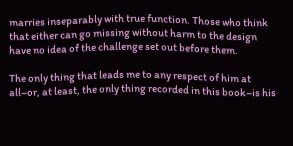marries inseparably with true function. Those who think that either can go missing without harm to the design have no idea of the challenge set out before them.

The only thing that leads me to any respect of him at all–or, at least, the only thing recorded in this book–is his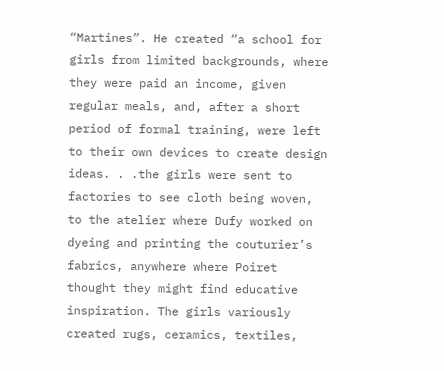“Martines”. He created “a school for girls from limited backgrounds, where they were paid an income, given regular meals, and, after a short period of formal training, were left to their own devices to create design ideas. . .the girls were sent to factories to see cloth being woven, to the atelier where Dufy worked on dyeing and printing the couturier’s fabrics, anywhere where Poiret thought they might find educative inspiration. The girls variously created rugs, ceramics, textiles,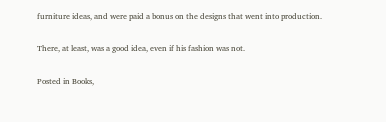furniture ideas, and were paid a bonus on the designs that went into production.

There, at least, was a good idea, even if his fashion was not.

Posted in Books,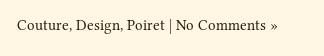Couture, Design, Poiret | No Comments »